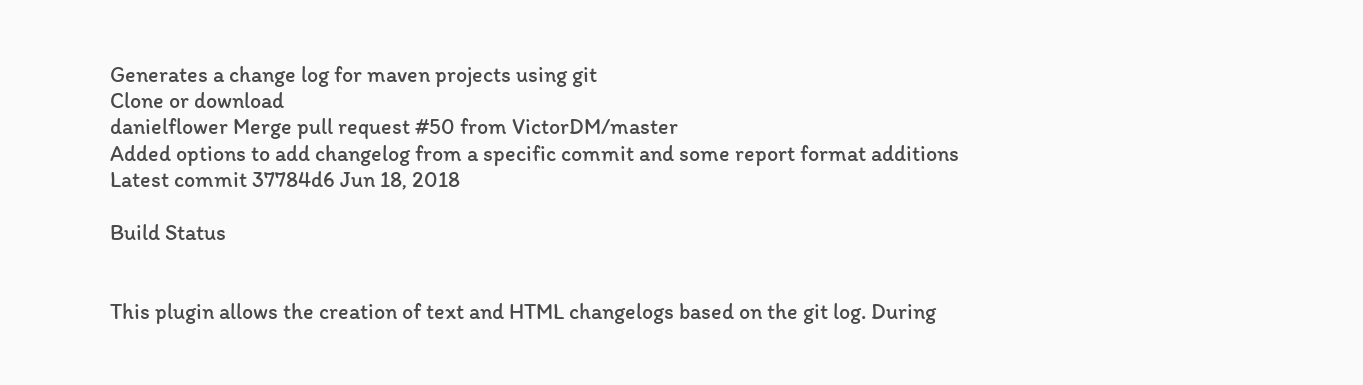Generates a change log for maven projects using git
Clone or download
danielflower Merge pull request #50 from VictorDM/master
Added options to add changelog from a specific commit and some report format additions
Latest commit 37784d6 Jun 18, 2018

Build Status


This plugin allows the creation of text and HTML changelogs based on the git log. During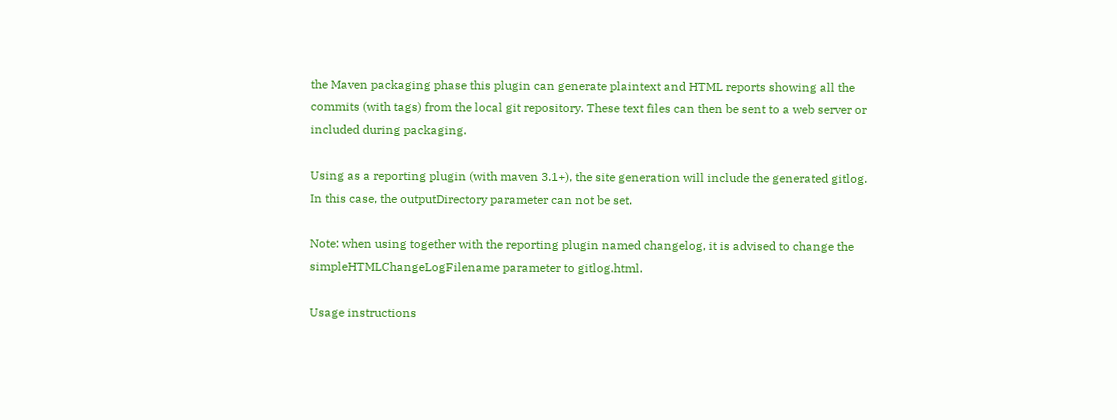the Maven packaging phase this plugin can generate plaintext and HTML reports showing all the commits (with tags) from the local git repository. These text files can then be sent to a web server or included during packaging.

Using as a reporting plugin (with maven 3.1+), the site generation will include the generated gitlog. In this case, the outputDirectory parameter can not be set.

Note: when using together with the reporting plugin named changelog, it is advised to change the simpleHTMLChangeLogFilename parameter to gitlog.html.

Usage instructions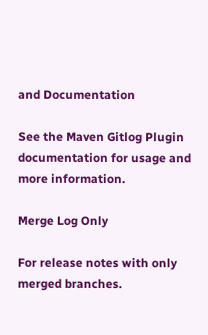and Documentation

See the Maven Gitlog Plugin documentation for usage and more information.

Merge Log Only

For release notes with only merged branches.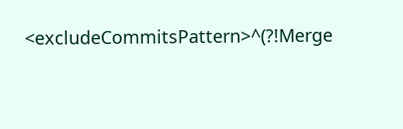<excludeCommitsPattern>^(?!Merge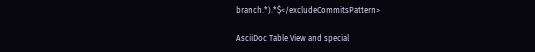branch.*).*$</excludeCommitsPattern>

AsciiDoc Table View and special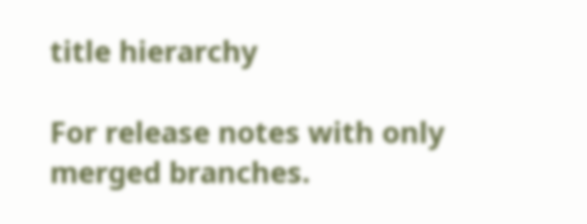title hierarchy

For release notes with only merged branches.